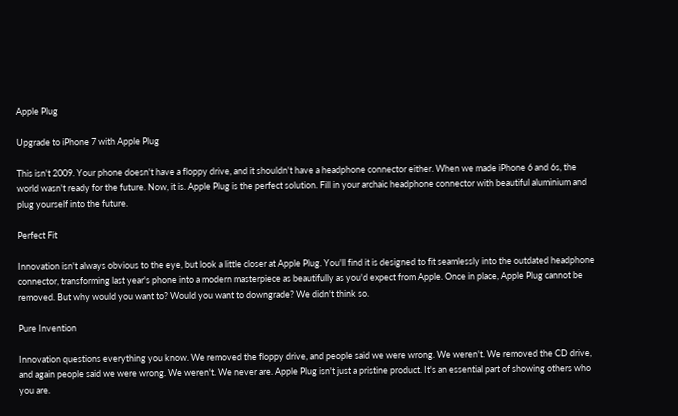Apple Plug

Upgrade to iPhone 7 with Apple Plug

This isn't 2009. Your phone doesn't have a floppy drive, and it shouldn't have a headphone connector either. When we made iPhone 6 and 6s, the world wasn't ready for the future. Now, it is. Apple Plug is the perfect solution. Fill in your archaic headphone connector with beautiful aluminium and plug yourself into the future.

Perfect Fit

Innovation isn't always obvious to the eye, but look a little closer at Apple Plug. You'll find it is designed to fit seamlessly into the outdated headphone connector, transforming last year's phone into a modern masterpiece as beautifully as you'd expect from Apple. Once in place, Apple Plug cannot be removed. But why would you want to? Would you want to downgrade? We didn't think so.

Pure Invention

Innovation questions everything you know. We removed the floppy drive, and people said we were wrong. We weren't. We removed the CD drive, and again people said we were wrong. We weren't. We never are. Apple Plug isn't just a pristine product. It's an essential part of showing others who you are.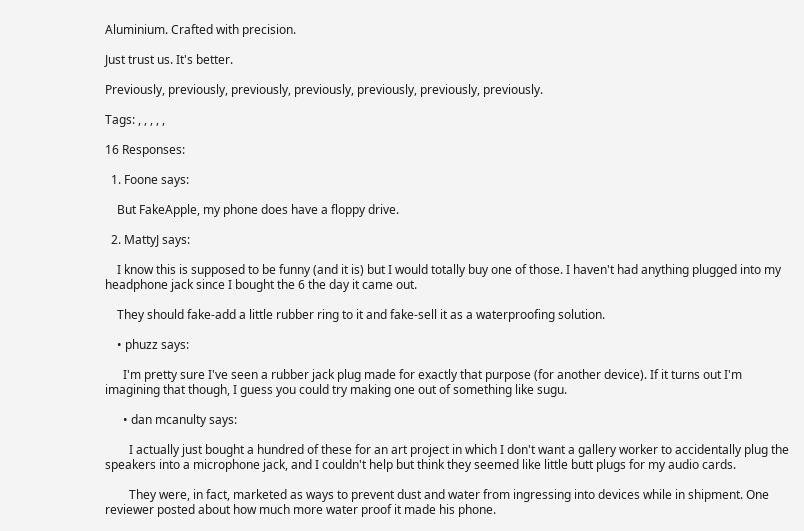Aluminium. Crafted with precision.

Just trust us. It's better.

Previously, previously, previously, previously, previously, previously, previously.

Tags: , , , , ,

16 Responses:

  1. Foone says:

    But FakeApple, my phone does have a floppy drive.

  2. MattyJ says:

    I know this is supposed to be funny (and it is) but I would totally buy one of those. I haven't had anything plugged into my headphone jack since I bought the 6 the day it came out.

    They should fake-add a little rubber ring to it and fake-sell it as a waterproofing solution.

    • phuzz says:

      I'm pretty sure I've seen a rubber jack plug made for exactly that purpose (for another device). If it turns out I'm imagining that though, I guess you could try making one out of something like sugu.

      • dan mcanulty says:

        I actually just bought a hundred of these for an art project in which I don't want a gallery worker to accidentally plug the speakers into a microphone jack, and I couldn't help but think they seemed like little butt plugs for my audio cards.

        They were, in fact, marketed as ways to prevent dust and water from ingressing into devices while in shipment. One reviewer posted about how much more water proof it made his phone.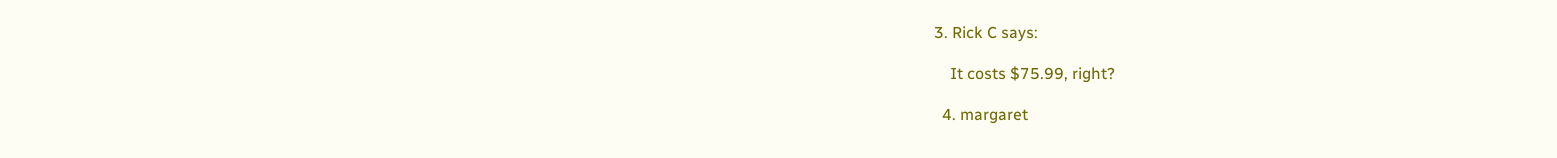3. Rick C says:

    It costs $75.99, right?

  4. margaret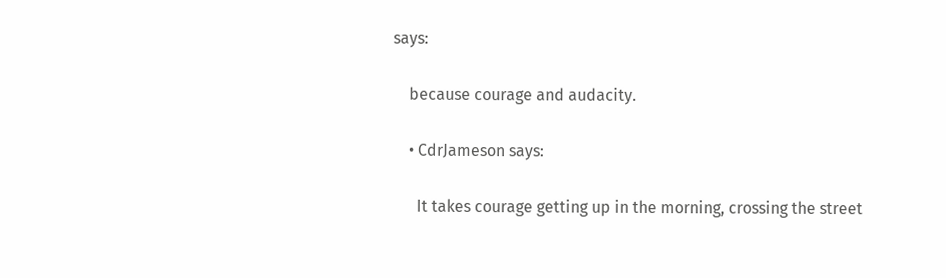says:

    because courage and audacity.

    • CdrJameson says:

      It takes courage getting up in the morning, crossing the street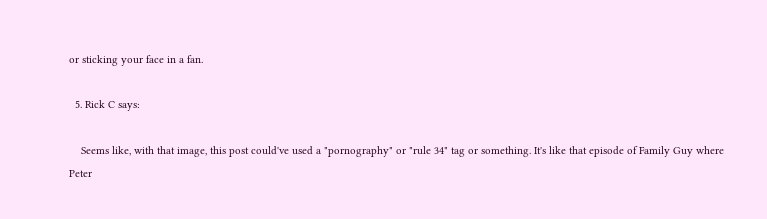or sticking your face in a fan.

  5. Rick C says:

    Seems like, with that image, this post could've used a "pornography" or "rule 34" tag or something. It's like that episode of Family Guy where Peter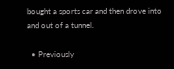bought a sports car and then drove into and out of a tunnel.

  • Previously